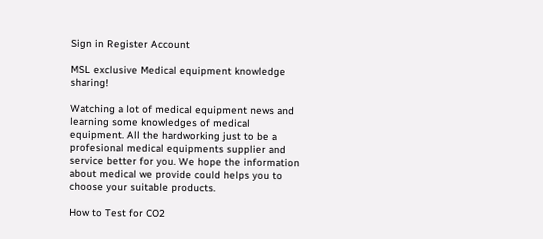Sign in Register Account

MSL exclusive Medical equipment knowledge sharing!

Watching a lot of medical equipment news and learning some knowledges of medical equipment. All the hardworking just to be a profesional medical equipments supplier and service better for you. We hope the information about medical we provide could helps you to choose your suitable products.

How to Test for CO2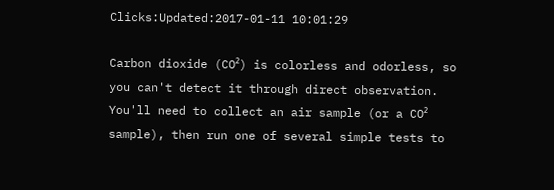Clicks:Updated:2017-01-11 10:01:29

Carbon dioxide (CO²) is colorless and odorless, so you can't detect it through direct observation. You'll need to collect an air sample (or a CO² sample), then run one of several simple tests to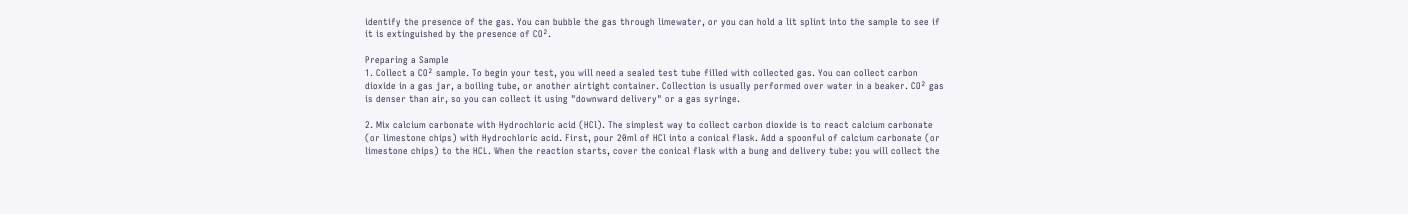identify the presence of the gas. You can bubble the gas through limewater, or you can hold a lit splint into the sample to see if it is extinguished by the presence of CO².

Preparing a Sample
1. Collect a CO² sample. To begin your test, you will need a sealed test tube filled with collected gas. You can collect carbon dioxide in a gas jar, a boiling tube, or another airtight container. Collection is usually performed over water in a beaker. CO² gas is denser than air, so you can collect it using "downward delivery" or a gas syringe.

2. Mix calcium carbonate with Hydrochloric acid (HCl). The simplest way to collect carbon dioxide is to react calcium carbonate (or limestone chips) with Hydrochloric acid. First, pour 20ml of HCl into a conical flask. Add a spoonful of calcium carbonate (or limestone chips) to the HCL. When the reaction starts, cover the conical flask with a bung and delivery tube: you will collect the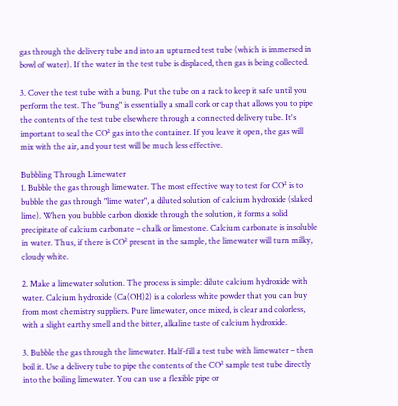gas through the delivery tube and into an upturned test tube (which is immersed in bowl of water). If the water in the test tube is displaced, then gas is being collected.

3. Cover the test tube with a bung. Put the tube on a rack to keep it safe until you perform the test. The "bung" is essentially a small cork or cap that allows you to pipe the contents of the test tube elsewhere through a connected delivery tube. It's important to seal the CO² gas into the container. If you leave it open, the gas will mix with the air, and your test will be much less effective.

Bubbling Through Limewater
1. Bubble the gas through limewater. The most effective way to test for CO² is to bubble the gas through "lime water", a diluted solution of calcium hydroxide (slaked lime). When you bubble carbon dioxide through the solution, it forms a solid precipitate of calcium carbonate – chalk or limestone. Calcium carbonate is insoluble in water. Thus, if there is CO² present in the sample, the limewater will turn milky, cloudy white.

2. Make a limewater solution. The process is simple: dilute calcium hydroxide with water. Calcium hydroxide (Ca(OH)2) is a colorless white powder that you can buy from most chemistry suppliers. Pure limewater, once mixed, is clear and colorless, with a slight earthy smell and the bitter, alkaline taste of calcium hydroxide.

3. Bubble the gas through the limewater. Half-fill a test tube with limewater – then boil it. Use a delivery tube to pipe the contents of the CO² sample test tube directly into the boiling limewater. You can use a flexible pipe or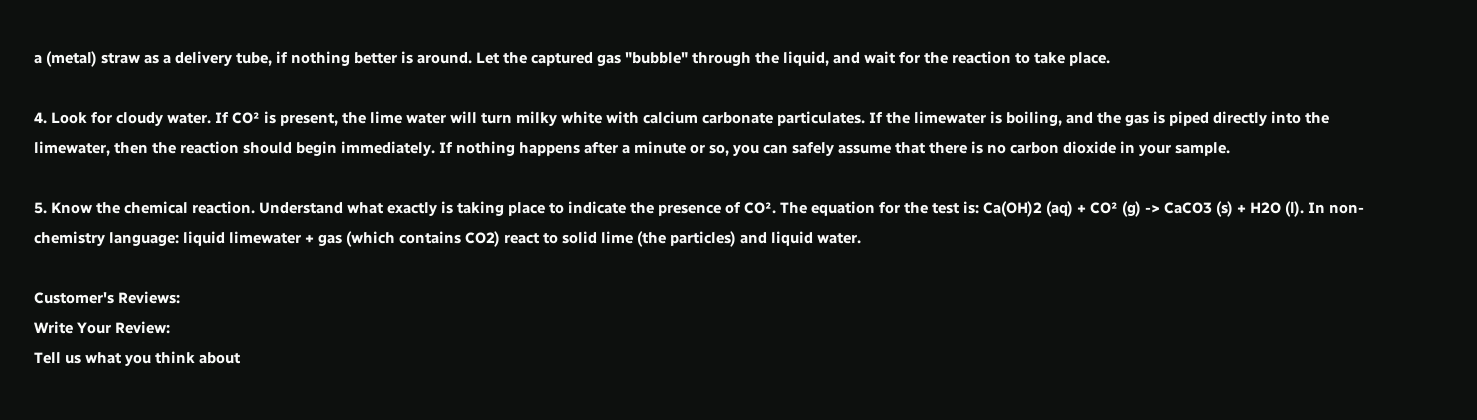a (metal) straw as a delivery tube, if nothing better is around. Let the captured gas "bubble" through the liquid, and wait for the reaction to take place.

4. Look for cloudy water. If CO² is present, the lime water will turn milky white with calcium carbonate particulates. If the limewater is boiling, and the gas is piped directly into the limewater, then the reaction should begin immediately. If nothing happens after a minute or so, you can safely assume that there is no carbon dioxide in your sample.

5. Know the chemical reaction. Understand what exactly is taking place to indicate the presence of CO². The equation for the test is: Ca(OH)2 (aq) + CO² (g) -> CaCO3 (s) + H2O (l). In non-chemistry language: liquid limewater + gas (which contains CO2) react to solid lime (the particles) and liquid water.

Customer's Reviews:
Write Your Review:
Tell us what you think about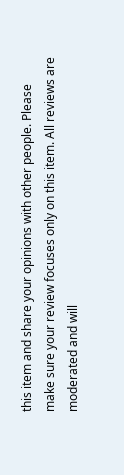this item and share your opinions with other people. Please make sure your review focuses only on this item. All reviews are moderated and will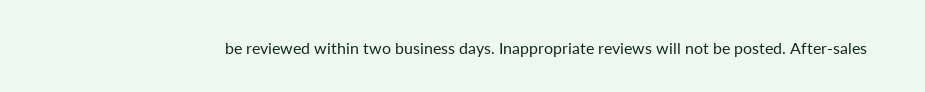be reviewed within two business days. Inappropriate reviews will not be posted. After-sales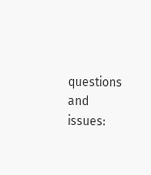questions and issues: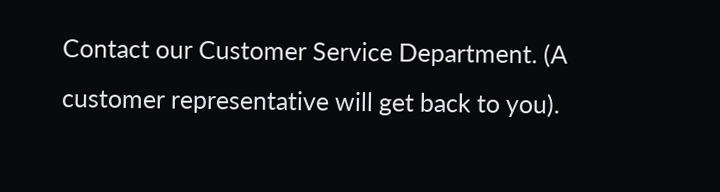Contact our Customer Service Department. (A customer representative will get back to you).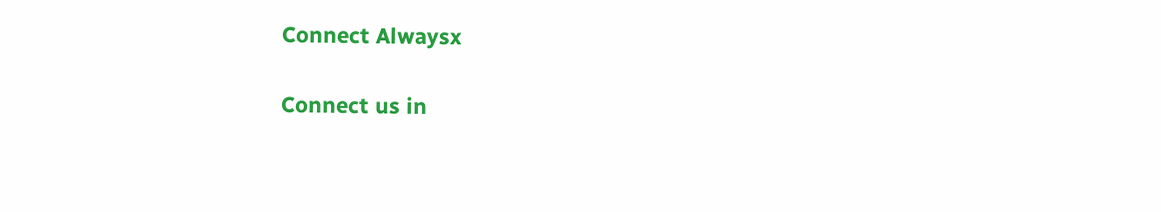Connect Alwaysx

Connect us in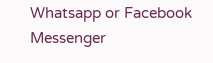Whatsapp or Facebook Messenger